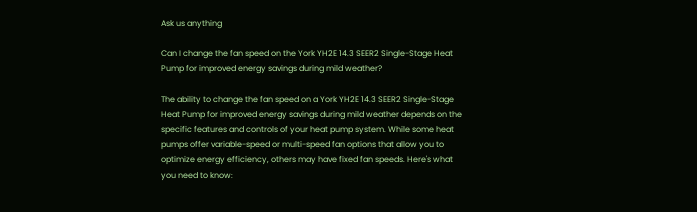Ask us anything

Can I change the fan speed on the York YH2E 14.3 SEER2 Single-Stage Heat Pump for improved energy savings during mild weather?

The ability to change the fan speed on a York YH2E 14.3 SEER2 Single-Stage Heat Pump for improved energy savings during mild weather depends on the specific features and controls of your heat pump system. While some heat pumps offer variable-speed or multi-speed fan options that allow you to optimize energy efficiency, others may have fixed fan speeds. Here's what you need to know: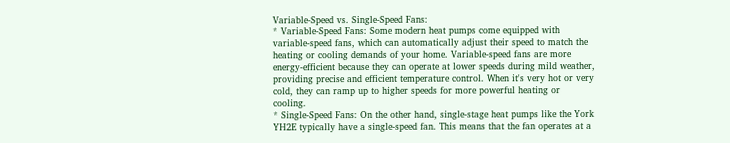Variable-Speed vs. Single-Speed Fans:
* Variable-Speed Fans: Some modern heat pumps come equipped with variable-speed fans, which can automatically adjust their speed to match the heating or cooling demands of your home. Variable-speed fans are more energy-efficient because they can operate at lower speeds during mild weather, providing precise and efficient temperature control. When it's very hot or very cold, they can ramp up to higher speeds for more powerful heating or cooling.
* Single-Speed Fans: On the other hand, single-stage heat pumps like the York YH2E typically have a single-speed fan. This means that the fan operates at a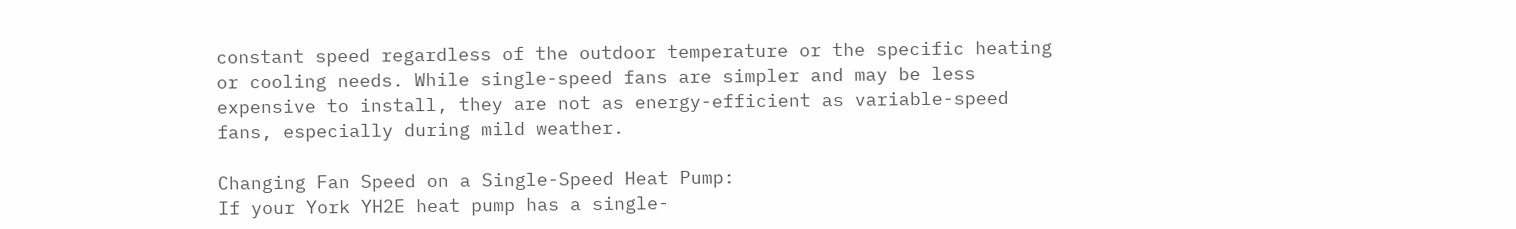constant speed regardless of the outdoor temperature or the specific heating or cooling needs. While single-speed fans are simpler and may be less expensive to install, they are not as energy-efficient as variable-speed fans, especially during mild weather.

Changing Fan Speed on a Single-Speed Heat Pump:
If your York YH2E heat pump has a single-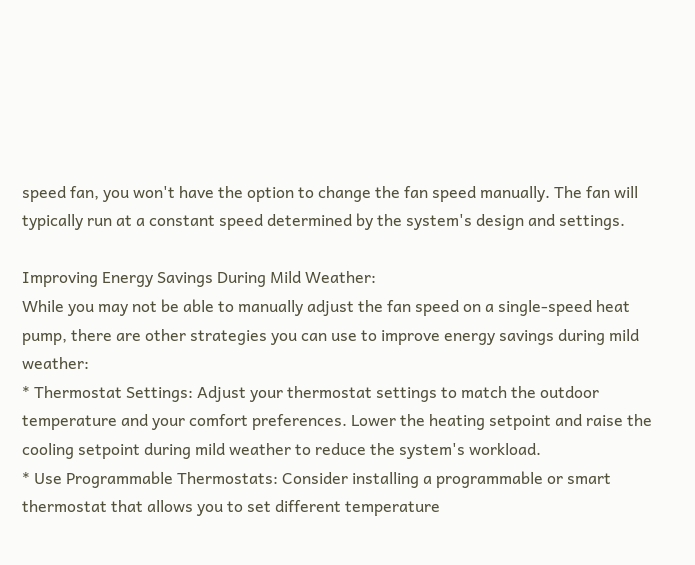speed fan, you won't have the option to change the fan speed manually. The fan will typically run at a constant speed determined by the system's design and settings.

Improving Energy Savings During Mild Weather:
While you may not be able to manually adjust the fan speed on a single-speed heat pump, there are other strategies you can use to improve energy savings during mild weather:
* Thermostat Settings: Adjust your thermostat settings to match the outdoor temperature and your comfort preferences. Lower the heating setpoint and raise the cooling setpoint during mild weather to reduce the system's workload.
* Use Programmable Thermostats: Consider installing a programmable or smart thermostat that allows you to set different temperature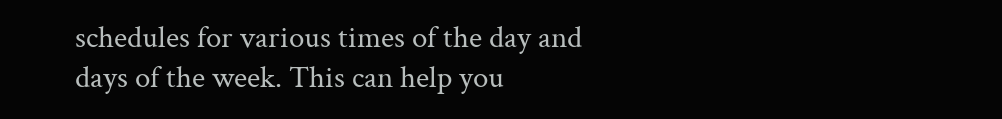schedules for various times of the day and days of the week. This can help you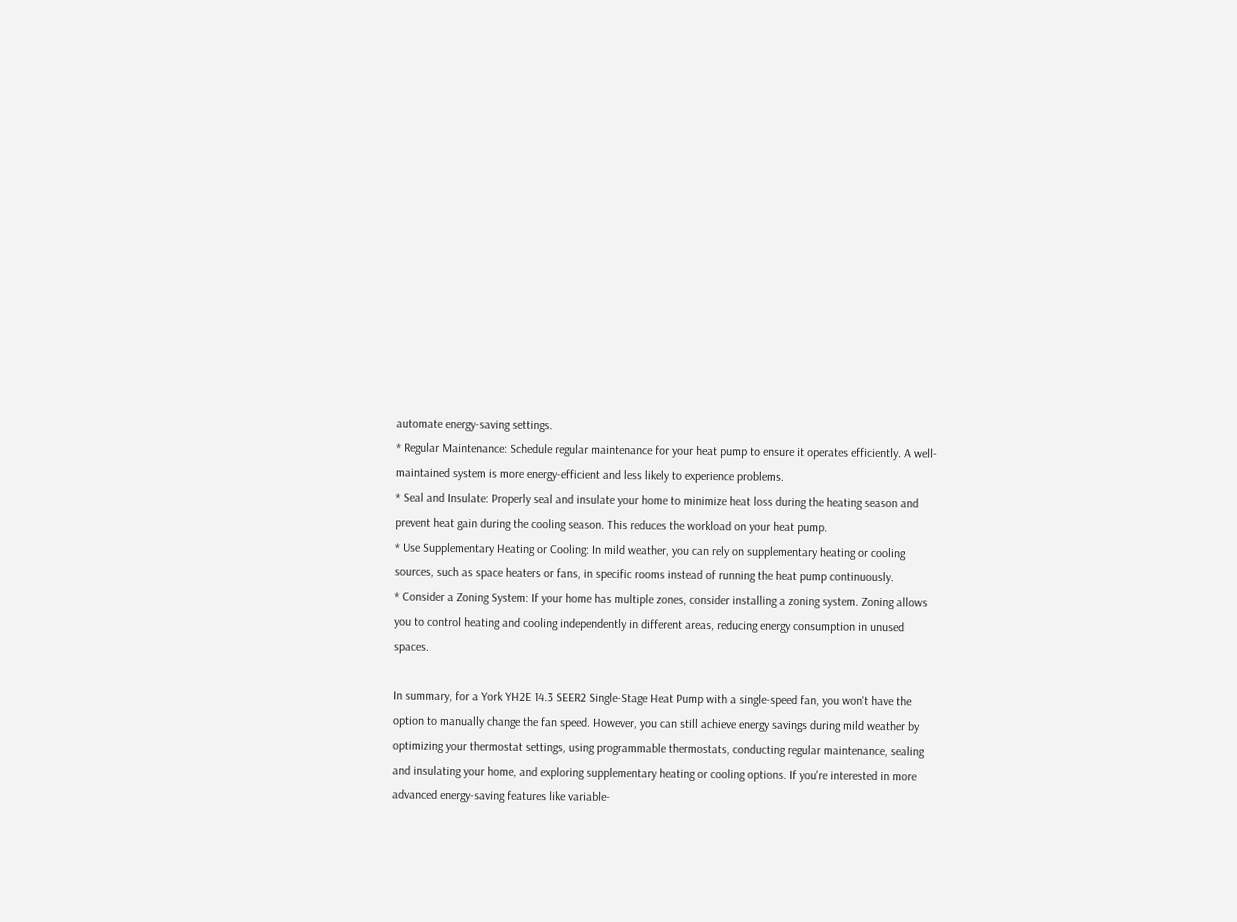automate energy-saving settings.
* Regular Maintenance: Schedule regular maintenance for your heat pump to ensure it operates efficiently. A well-maintained system is more energy-efficient and less likely to experience problems.
* Seal and Insulate: Properly seal and insulate your home to minimize heat loss during the heating season and prevent heat gain during the cooling season. This reduces the workload on your heat pump.
* Use Supplementary Heating or Cooling: In mild weather, you can rely on supplementary heating or cooling sources, such as space heaters or fans, in specific rooms instead of running the heat pump continuously.
* Consider a Zoning System: If your home has multiple zones, consider installing a zoning system. Zoning allows you to control heating and cooling independently in different areas, reducing energy consumption in unused spaces.

In summary, for a York YH2E 14.3 SEER2 Single-Stage Heat Pump with a single-speed fan, you won't have the option to manually change the fan speed. However, you can still achieve energy savings during mild weather by optimizing your thermostat settings, using programmable thermostats, conducting regular maintenance, sealing and insulating your home, and exploring supplementary heating or cooling options. If you're interested in more advanced energy-saving features like variable-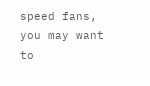speed fans, you may want to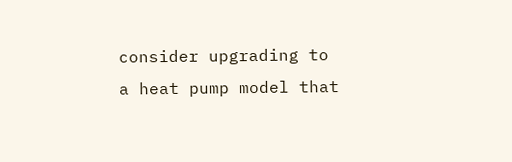consider upgrading to a heat pump model that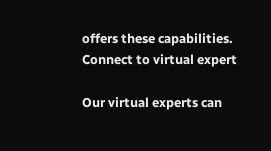offers these capabilities.
Connect to virtual expert

Our virtual experts can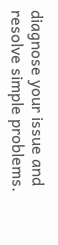diagnose your issue and resolve simple problems.